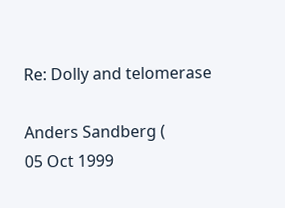Re: Dolly and telomerase

Anders Sandberg (
05 Oct 1999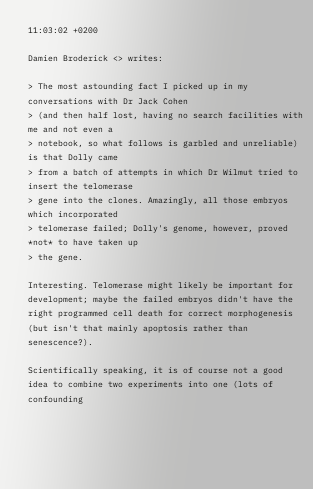11:03:02 +0200

Damien Broderick <> writes:

> The most astounding fact I picked up in my conversations with Dr Jack Cohen
> (and then half lost, having no search facilities with me and not even a
> notebook, so what follows is garbled and unreliable) is that Dolly came
> from a batch of attempts in which Dr Wilmut tried to insert the telomerase
> gene into the clones. Amazingly, all those embryos which incorporated
> telomerase failed; Dolly's genome, however, proved *not* to have taken up
> the gene.

Interesting. Telomerase might likely be important for development; maybe the failed embryos didn't have the right programmed cell death for correct morphogenesis (but isn't that mainly apoptosis rather than senescence?).

Scientifically speaking, it is of course not a good idea to combine two experiments into one (lots of confounding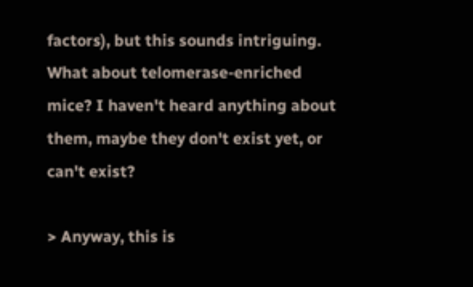factors), but this sounds intriguing. What about telomerase-enriched mice? I haven't heard anything about them, maybe they don't exist yet, or can't exist?

> Anyway, this is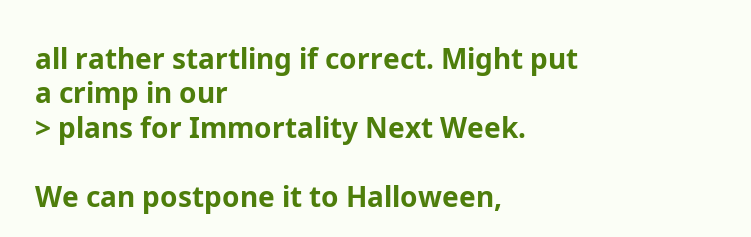all rather startling if correct. Might put a crimp in our
> plans for Immortality Next Week.

We can postpone it to Halloween,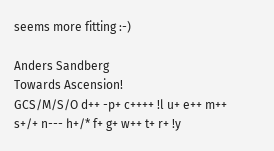seems more fitting :-)

Anders Sandberg                                      Towards Ascension!
GCS/M/S/O d++ -p+ c++++ !l u+ e++ m++ s+/+ n--- h+/* f+ g+ w++ t+ r+ !y